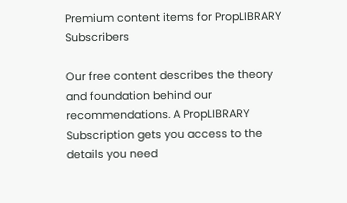Premium content items for PropLIBRARY Subscribers

Our free content describes the theory and foundation behind our recommendations. A PropLIBRARY Subscription gets you access to the details you need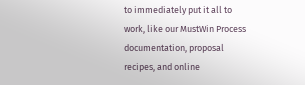to immediately put it all to work, like our MustWin Process documentation, proposal recipes, and online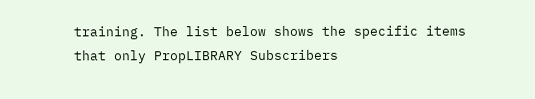training. The list below shows the specific items that only PropLIBRARY Subscribers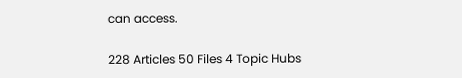can access.

228 Articles 50 Files 4 Topic Hubs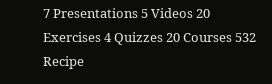7 Presentations 5 Videos 20 Exercises 4 Quizzes 20 Courses 532 Recipe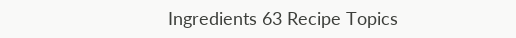Ingredients 63 Recipe Topics